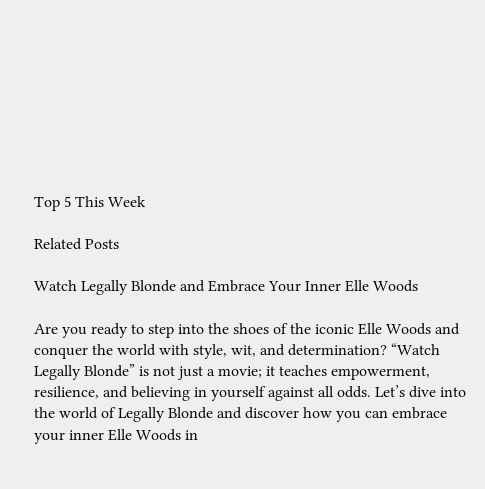Top 5 This Week

Related Posts

Watch Legally Blonde and Embrace Your Inner Elle Woods

Are you ready to step into the shoes of the iconic Elle Woods and conquer the world with style, wit, and determination? “Watch Legally Blonde” is not just a movie; it teaches empowerment, resilience, and believing in yourself against all odds. Let’s dive into the world of Legally Blonde and discover how you can embrace your inner Elle Woods in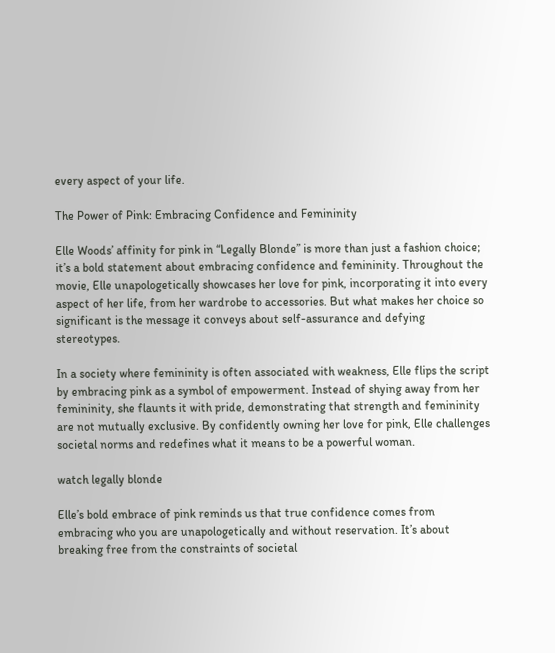every aspect of your life.

The Power of Pink: Embracing Confidence and Femininity

Elle Woods’ affinity for pink in “Legally Blonde” is more than just a fashion choice; it’s a bold statement about embracing confidence and femininity. Throughout the movie, Elle unapologetically showcases her love for pink, incorporating it into every aspect of her life, from her wardrobe to accessories. But what makes her choice so significant is the message it conveys about self-assurance and defying stereotypes.

In a society where femininity is often associated with weakness, Elle flips the script by embracing pink as a symbol of empowerment. Instead of shying away from her femininity, she flaunts it with pride, demonstrating that strength and femininity are not mutually exclusive. By confidently owning her love for pink, Elle challenges societal norms and redefines what it means to be a powerful woman.

watch legally blonde

Elle’s bold embrace of pink reminds us that true confidence comes from embracing who you are unapologetically and without reservation. It’s about breaking free from the constraints of societal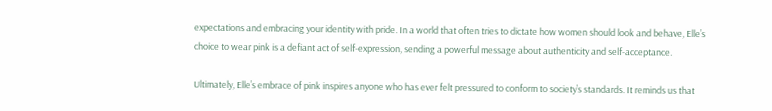expectations and embracing your identity with pride. In a world that often tries to dictate how women should look and behave, Elle’s choice to wear pink is a defiant act of self-expression, sending a powerful message about authenticity and self-acceptance.

Ultimately, Elle’s embrace of pink inspires anyone who has ever felt pressured to conform to society’s standards. It reminds us that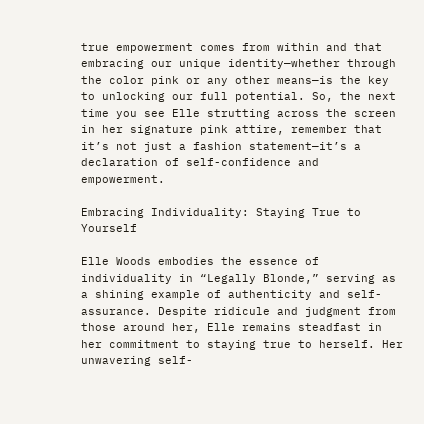true empowerment comes from within and that embracing our unique identity—whether through the color pink or any other means—is the key to unlocking our full potential. So, the next time you see Elle strutting across the screen in her signature pink attire, remember that it’s not just a fashion statement—it’s a declaration of self-confidence and empowerment.

Embracing Individuality: Staying True to Yourself

Elle Woods embodies the essence of individuality in “Legally Blonde,” serving as a shining example of authenticity and self-assurance. Despite ridicule and judgment from those around her, Elle remains steadfast in her commitment to staying true to herself. Her unwavering self-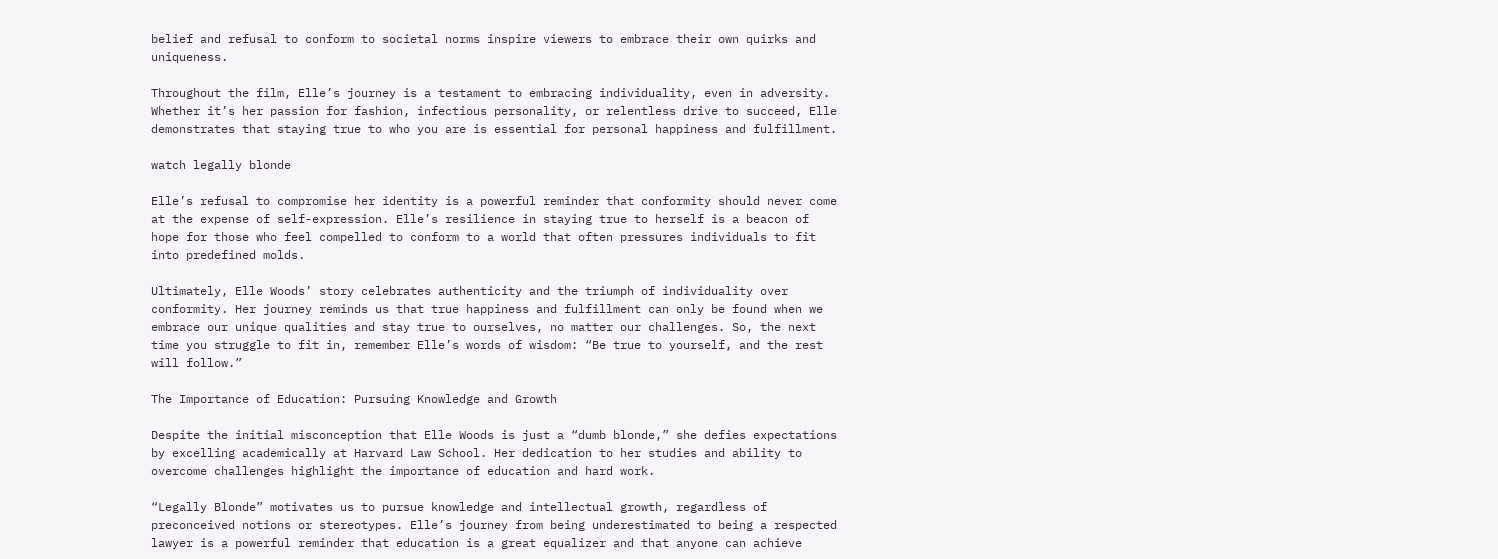belief and refusal to conform to societal norms inspire viewers to embrace their own quirks and uniqueness.

Throughout the film, Elle’s journey is a testament to embracing individuality, even in adversity. Whether it’s her passion for fashion, infectious personality, or relentless drive to succeed, Elle demonstrates that staying true to who you are is essential for personal happiness and fulfillment.

watch legally blonde

Elle’s refusal to compromise her identity is a powerful reminder that conformity should never come at the expense of self-expression. Elle’s resilience in staying true to herself is a beacon of hope for those who feel compelled to conform to a world that often pressures individuals to fit into predefined molds.

Ultimately, Elle Woods’ story celebrates authenticity and the triumph of individuality over conformity. Her journey reminds us that true happiness and fulfillment can only be found when we embrace our unique qualities and stay true to ourselves, no matter our challenges. So, the next time you struggle to fit in, remember Elle’s words of wisdom: “Be true to yourself, and the rest will follow.”

The Importance of Education: Pursuing Knowledge and Growth

Despite the initial misconception that Elle Woods is just a “dumb blonde,” she defies expectations by excelling academically at Harvard Law School. Her dedication to her studies and ability to overcome challenges highlight the importance of education and hard work.

“Legally Blonde” motivates us to pursue knowledge and intellectual growth, regardless of preconceived notions or stereotypes. Elle’s journey from being underestimated to being a respected lawyer is a powerful reminder that education is a great equalizer and that anyone can achieve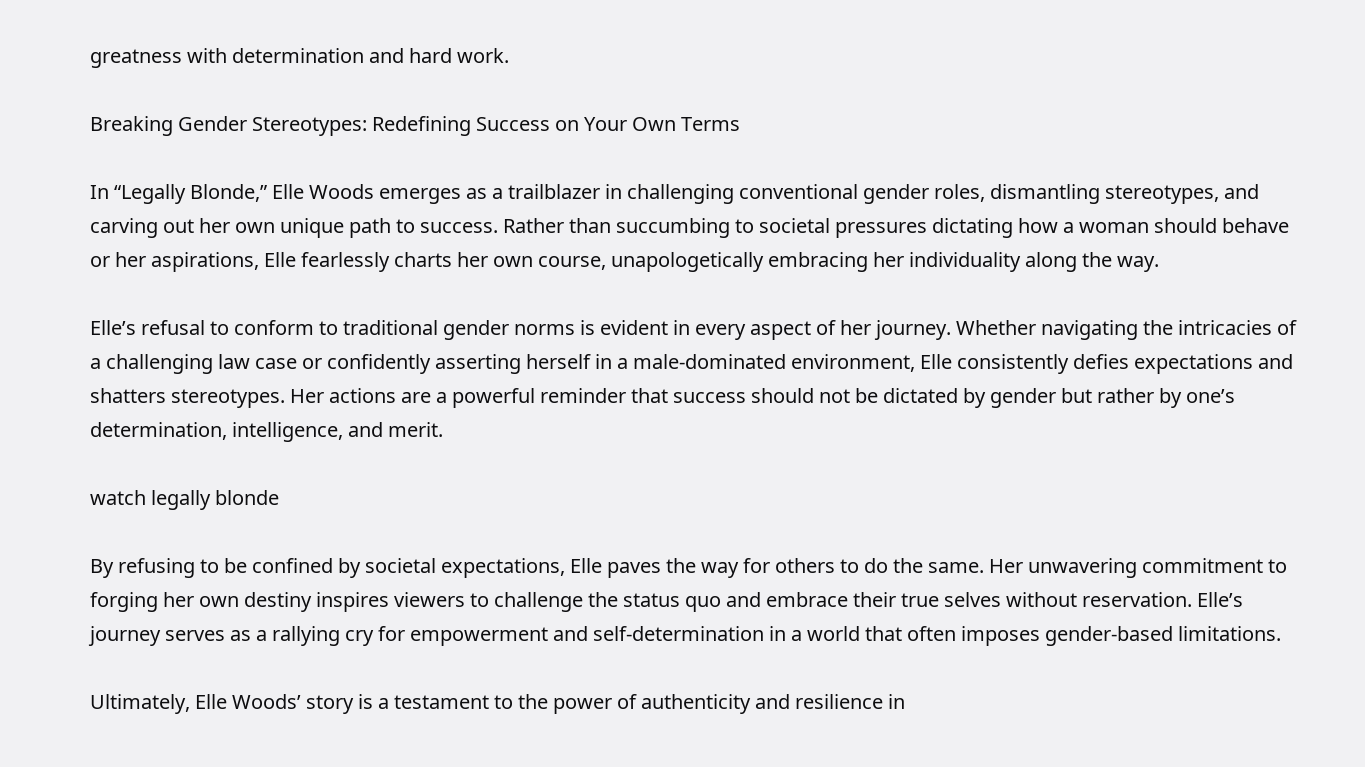greatness with determination and hard work.

Breaking Gender Stereotypes: Redefining Success on Your Own Terms

In “Legally Blonde,” Elle Woods emerges as a trailblazer in challenging conventional gender roles, dismantling stereotypes, and carving out her own unique path to success. Rather than succumbing to societal pressures dictating how a woman should behave or her aspirations, Elle fearlessly charts her own course, unapologetically embracing her individuality along the way.

Elle’s refusal to conform to traditional gender norms is evident in every aspect of her journey. Whether navigating the intricacies of a challenging law case or confidently asserting herself in a male-dominated environment, Elle consistently defies expectations and shatters stereotypes. Her actions are a powerful reminder that success should not be dictated by gender but rather by one’s determination, intelligence, and merit.

watch legally blonde

By refusing to be confined by societal expectations, Elle paves the way for others to do the same. Her unwavering commitment to forging her own destiny inspires viewers to challenge the status quo and embrace their true selves without reservation. Elle’s journey serves as a rallying cry for empowerment and self-determination in a world that often imposes gender-based limitations.

Ultimately, Elle Woods’ story is a testament to the power of authenticity and resilience in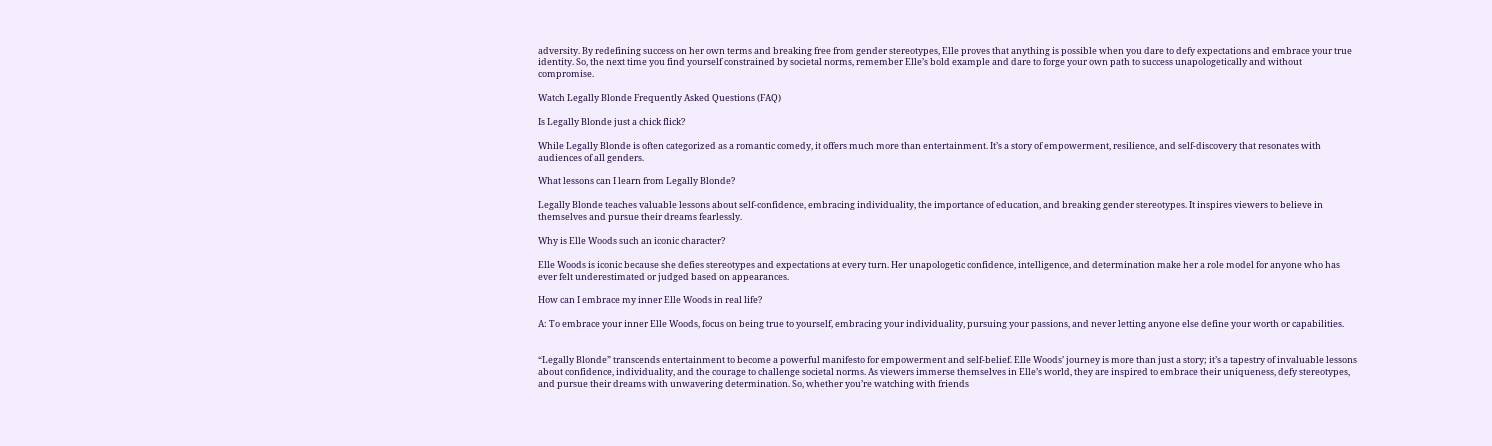adversity. By redefining success on her own terms and breaking free from gender stereotypes, Elle proves that anything is possible when you dare to defy expectations and embrace your true identity. So, the next time you find yourself constrained by societal norms, remember Elle’s bold example and dare to forge your own path to success unapologetically and without compromise.

Watch Legally Blonde Frequently Asked Questions (FAQ)

Is Legally Blonde just a chick flick?

While Legally Blonde is often categorized as a romantic comedy, it offers much more than entertainment. It’s a story of empowerment, resilience, and self-discovery that resonates with audiences of all genders.

What lessons can I learn from Legally Blonde?

Legally Blonde teaches valuable lessons about self-confidence, embracing individuality, the importance of education, and breaking gender stereotypes. It inspires viewers to believe in themselves and pursue their dreams fearlessly.

Why is Elle Woods such an iconic character?

Elle Woods is iconic because she defies stereotypes and expectations at every turn. Her unapologetic confidence, intelligence, and determination make her a role model for anyone who has ever felt underestimated or judged based on appearances.

How can I embrace my inner Elle Woods in real life?

A: To embrace your inner Elle Woods, focus on being true to yourself, embracing your individuality, pursuing your passions, and never letting anyone else define your worth or capabilities.


“Legally Blonde” transcends entertainment to become a powerful manifesto for empowerment and self-belief. Elle Woods’ journey is more than just a story; it’s a tapestry of invaluable lessons about confidence, individuality, and the courage to challenge societal norms. As viewers immerse themselves in Elle’s world, they are inspired to embrace their uniqueness, defy stereotypes, and pursue their dreams with unwavering determination. So, whether you’re watching with friends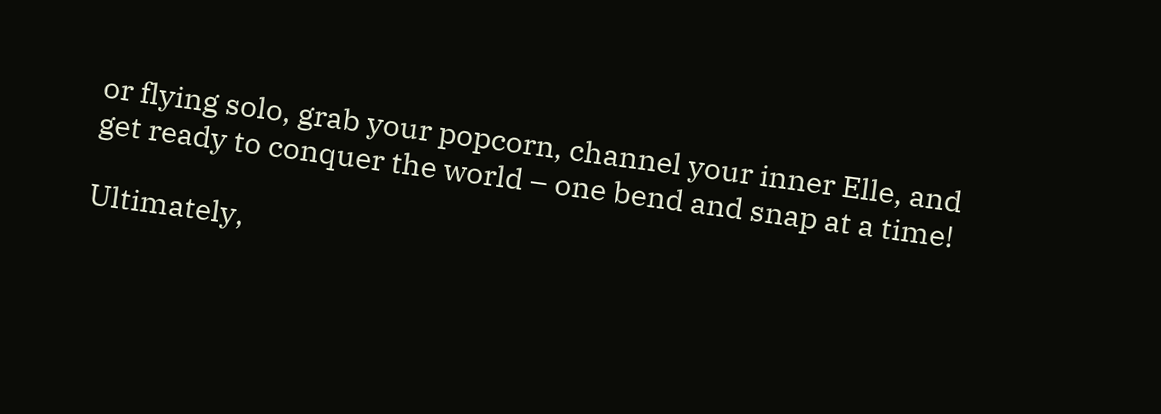or flying solo, grab your popcorn, channel your inner Elle, and get ready to conquer the world – one bend and snap at a time!

Ultimately,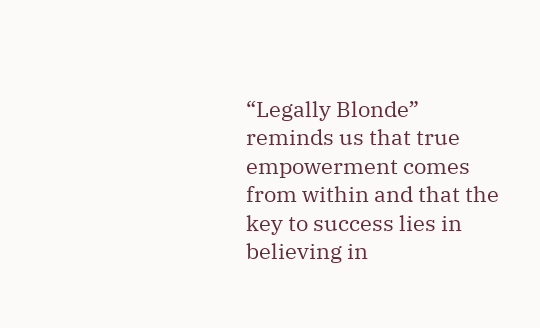“Legally Blonde” reminds us that true empowerment comes from within and that the key to success lies in believing in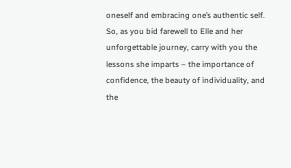oneself and embracing one’s authentic self. So, as you bid farewell to Elle and her unforgettable journey, carry with you the lessons she imparts – the importance of confidence, the beauty of individuality, and the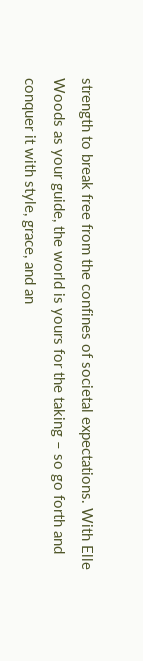strength to break free from the confines of societal expectations. With Elle Woods as your guide, the world is yours for the taking – so go forth and conquer it with style, grace, and an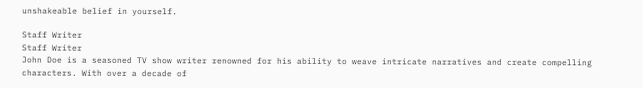unshakeable belief in yourself.

Staff Writer
Staff Writer
John Doe is a seasoned TV show writer renowned for his ability to weave intricate narratives and create compelling characters. With over a decade of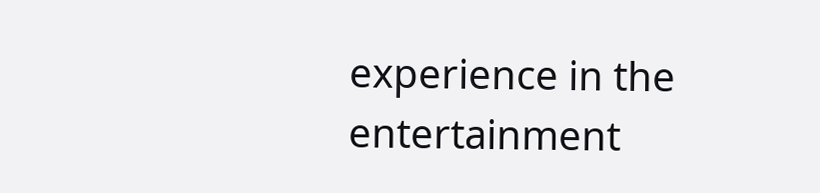experience in the entertainment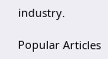industry.

Popular Articles